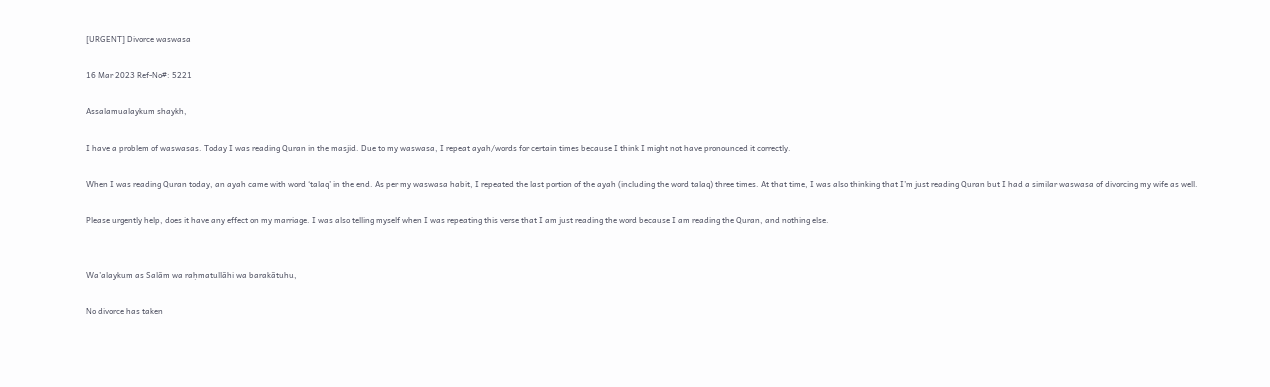[URGENT] Divorce waswasa

16 Mar 2023 Ref-No#: 5221

Assalamualaykum shaykh,

I have a problem of waswasas. Today I was reading Quran in the masjid. Due to my waswasa, I repeat ayah/words for certain times because I think I might not have pronounced it correctly.

When I was reading Quran today, an ayah came with word ‘talaq’ in the end. As per my waswasa habit, I repeated the last portion of the ayah (including the word talaq) three times. At that time, I was also thinking that I’m just reading Quran but I had a similar waswasa of divorcing my wife as well.

Please urgently help, does it have any effect on my marriage. I was also telling myself when I was repeating this verse that I am just reading the word because I am reading the Quran, and nothing else.


Wa’alaykum as Salām wa raḥmatullāhi wa barakātuhu,

No divorce has taken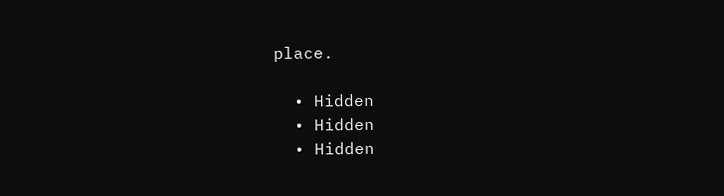place.

  • Hidden
  • Hidden
  • Hidden